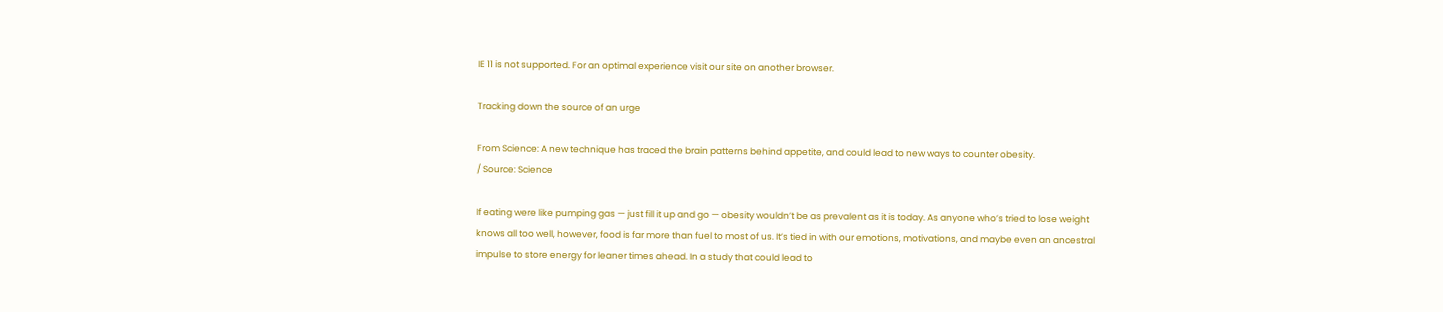IE 11 is not supported. For an optimal experience visit our site on another browser.

Tracking down the source of an urge

From Science: A new technique has traced the brain patterns behind appetite, and could lead to new ways to counter obesity.
/ Source: Science

If eating were like pumping gas — just fill it up and go — obesity wouldn’t be as prevalent as it is today. As anyone who’s tried to lose weight knows all too well, however, food is far more than fuel to most of us. It’s tied in with our emotions, motivations, and maybe even an ancestral impulse to store energy for leaner times ahead. In a study that could lead to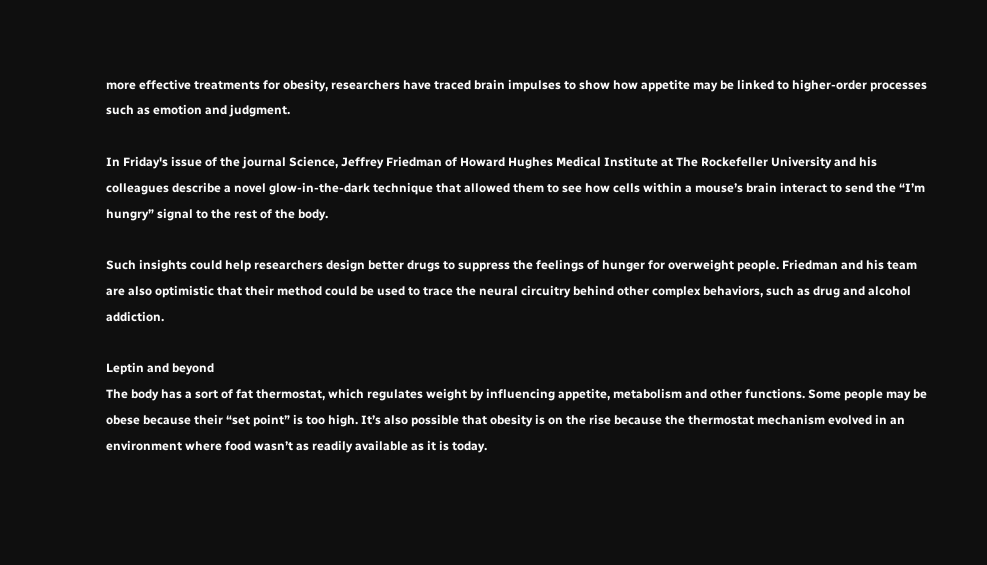more effective treatments for obesity, researchers have traced brain impulses to show how appetite may be linked to higher-order processes such as emotion and judgment.

In Friday's issue of the journal Science, Jeffrey Friedman of Howard Hughes Medical Institute at The Rockefeller University and his colleagues describe a novel glow-in-the-dark technique that allowed them to see how cells within a mouse’s brain interact to send the “I’m hungry” signal to the rest of the body.

Such insights could help researchers design better drugs to suppress the feelings of hunger for overweight people. Friedman and his team are also optimistic that their method could be used to trace the neural circuitry behind other complex behaviors, such as drug and alcohol addiction.

Leptin and beyond
The body has a sort of fat thermostat, which regulates weight by influencing appetite, metabolism and other functions. Some people may be obese because their “set point” is too high. It’s also possible that obesity is on the rise because the thermostat mechanism evolved in an environment where food wasn’t as readily available as it is today.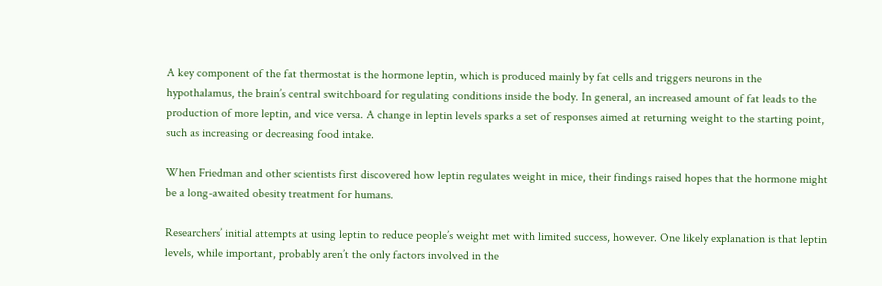A key component of the fat thermostat is the hormone leptin, which is produced mainly by fat cells and triggers neurons in the hypothalamus, the brain’s central switchboard for regulating conditions inside the body. In general, an increased amount of fat leads to the production of more leptin, and vice versa. A change in leptin levels sparks a set of responses aimed at returning weight to the starting point, such as increasing or decreasing food intake.

When Friedman and other scientists first discovered how leptin regulates weight in mice, their findings raised hopes that the hormone might be a long-awaited obesity treatment for humans.

Researchers’ initial attempts at using leptin to reduce people’s weight met with limited success, however. One likely explanation is that leptin levels, while important, probably aren’t the only factors involved in the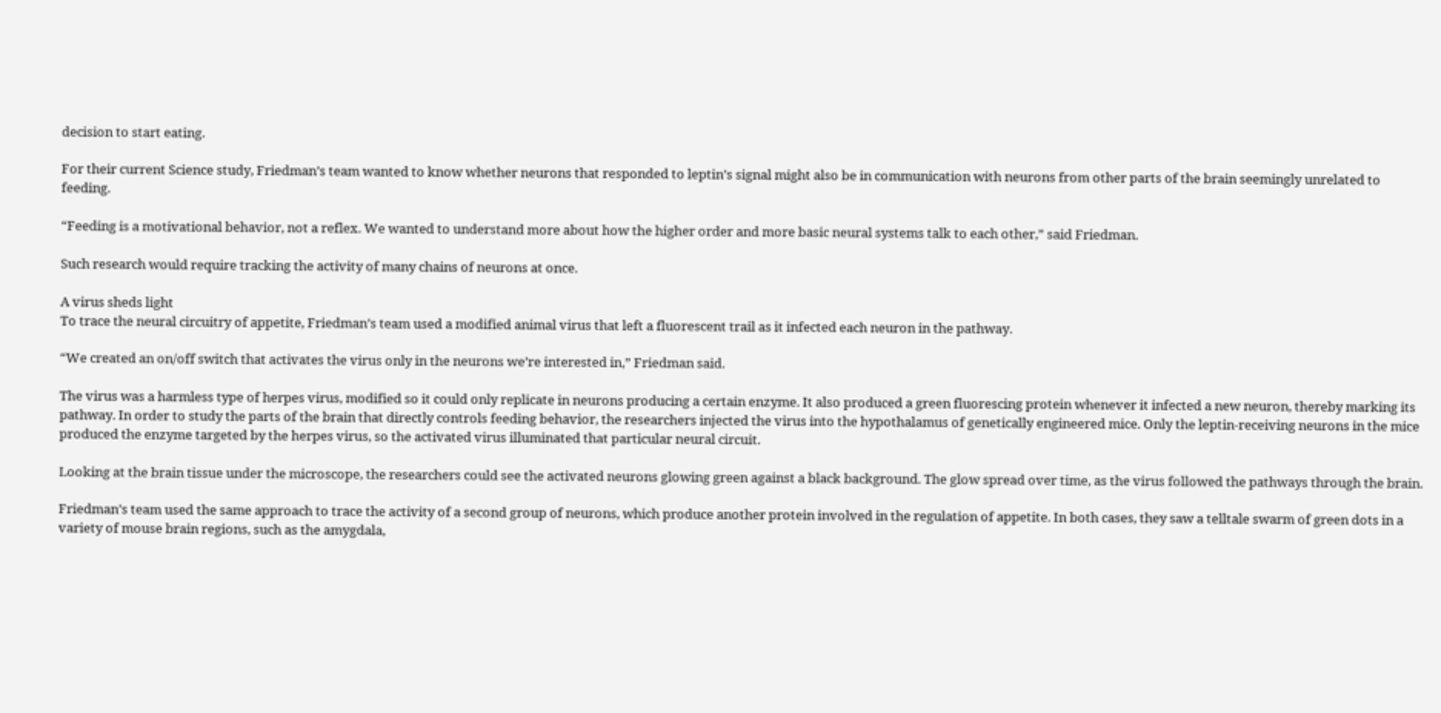decision to start eating.

For their current Science study, Friedman’s team wanted to know whether neurons that responded to leptin’s signal might also be in communication with neurons from other parts of the brain seemingly unrelated to feeding.

“Feeding is a motivational behavior, not a reflex. We wanted to understand more about how the higher order and more basic neural systems talk to each other,” said Friedman.

Such research would require tracking the activity of many chains of neurons at once.

A virus sheds light
To trace the neural circuitry of appetite, Friedman’s team used a modified animal virus that left a fluorescent trail as it infected each neuron in the pathway.

“We created an on/off switch that activates the virus only in the neurons we’re interested in,” Friedman said.

The virus was a harmless type of herpes virus, modified so it could only replicate in neurons producing a certain enzyme. It also produced a green fluorescing protein whenever it infected a new neuron, thereby marking its pathway. In order to study the parts of the brain that directly controls feeding behavior, the researchers injected the virus into the hypothalamus of genetically engineered mice. Only the leptin-receiving neurons in the mice produced the enzyme targeted by the herpes virus, so the activated virus illuminated that particular neural circuit.

Looking at the brain tissue under the microscope, the researchers could see the activated neurons glowing green against a black background. The glow spread over time, as the virus followed the pathways through the brain.

Friedman’s team used the same approach to trace the activity of a second group of neurons, which produce another protein involved in the regulation of appetite. In both cases, they saw a telltale swarm of green dots in a variety of mouse brain regions, such as the amygdala,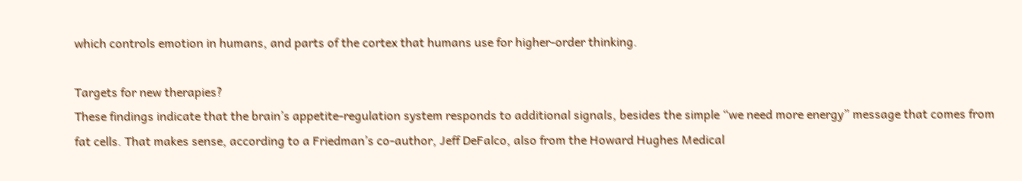which controls emotion in humans, and parts of the cortex that humans use for higher-order thinking.

Targets for new therapies?
These findings indicate that the brain’s appetite-regulation system responds to additional signals, besides the simple “we need more energy” message that comes from fat cells. That makes sense, according to a Friedman’s co-author, Jeff DeFalco, also from the Howard Hughes Medical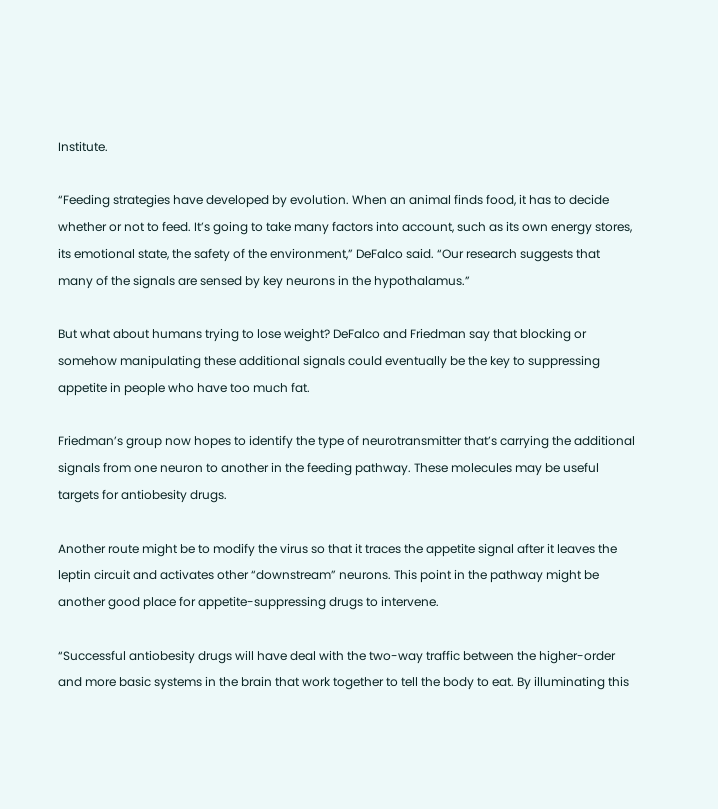Institute.

“Feeding strategies have developed by evolution. When an animal finds food, it has to decide whether or not to feed. It’s going to take many factors into account, such as its own energy stores, its emotional state, the safety of the environment,” DeFalco said. “Our research suggests that many of the signals are sensed by key neurons in the hypothalamus.”

But what about humans trying to lose weight? DeFalco and Friedman say that blocking or somehow manipulating these additional signals could eventually be the key to suppressing appetite in people who have too much fat.

Friedman’s group now hopes to identify the type of neurotransmitter that’s carrying the additional signals from one neuron to another in the feeding pathway. These molecules may be useful targets for antiobesity drugs.

Another route might be to modify the virus so that it traces the appetite signal after it leaves the leptin circuit and activates other “downstream” neurons. This point in the pathway might be another good place for appetite-suppressing drugs to intervene.

“Successful antiobesity drugs will have deal with the two-way traffic between the higher-order and more basic systems in the brain that work together to tell the body to eat. By illuminating this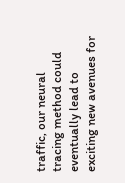traffic, our neural tracing method could eventually lead to exciting new avenues for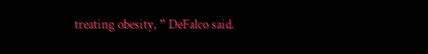treating obesity, ” DeFalco said.